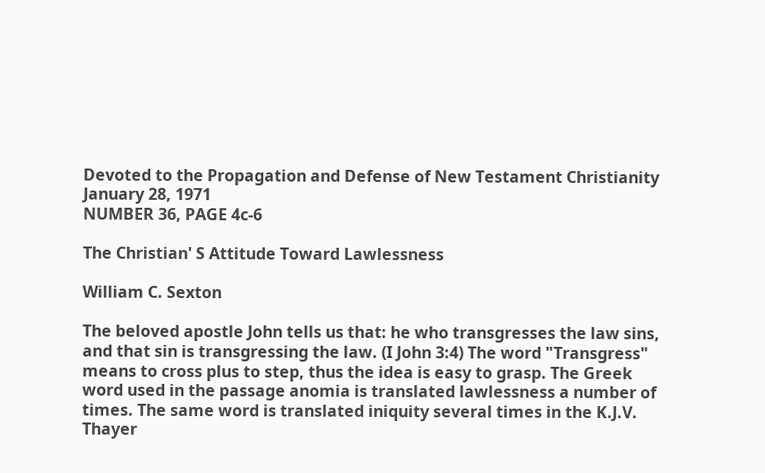Devoted to the Propagation and Defense of New Testament Christianity
January 28, 1971
NUMBER 36, PAGE 4c-6

The Christian' S Attitude Toward Lawlessness

William C. Sexton

The beloved apostle John tells us that: he who transgresses the law sins, and that sin is transgressing the law. (I John 3:4) The word "Transgress" means to cross plus to step, thus the idea is easy to grasp. The Greek word used in the passage anomia is translated lawlessness a number of times. The same word is translated iniquity several times in the K.J.V. Thayer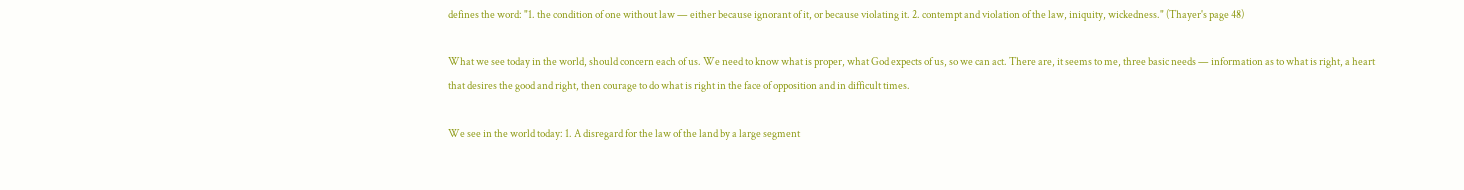defines the word: "1. the condition of one without law — either because ignorant of it, or because violating it. 2. contempt and violation of the law, iniquity, wickedness." (Thayer's page 48)

What we see today in the world, should concern each of us. We need to know what is proper, what God expects of us, so we can act. There are, it seems to me, three basic needs — information as to what is right, a heart that desires the good and right, then courage to do what is right in the face of opposition and in difficult times.

We see in the world today: 1. A disregard for the law of the land by a large segment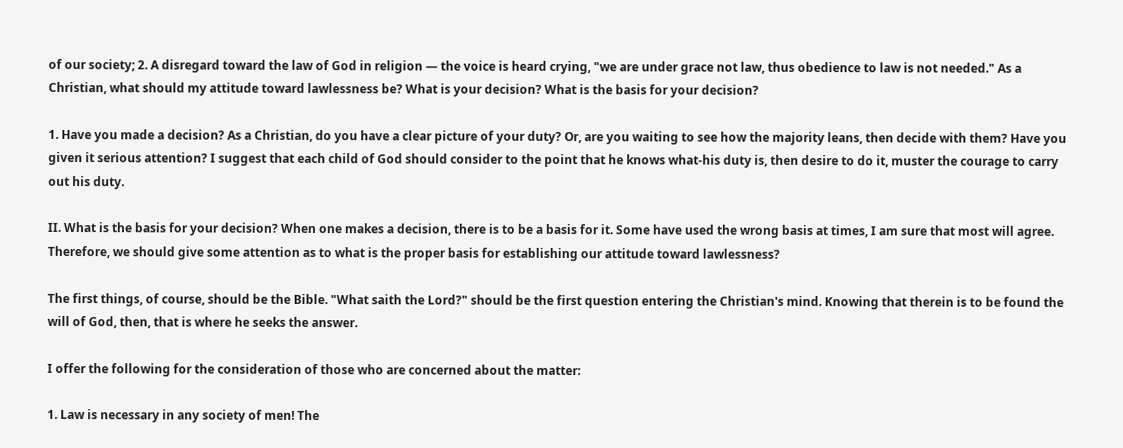of our society; 2. A disregard toward the law of God in religion — the voice is heard crying, "we are under grace not law, thus obedience to law is not needed." As a Christian, what should my attitude toward lawlessness be? What is your decision? What is the basis for your decision?

1. Have you made a decision? As a Christian, do you have a clear picture of your duty? Or, are you waiting to see how the majority leans, then decide with them? Have you given it serious attention? I suggest that each child of God should consider to the point that he knows what-his duty is, then desire to do it, muster the courage to carry out his duty.

II. What is the basis for your decision? When one makes a decision, there is to be a basis for it. Some have used the wrong basis at times, I am sure that most will agree. Therefore, we should give some attention as to what is the proper basis for establishing our attitude toward lawlessness?

The first things, of course, should be the Bible. "What saith the Lord?" should be the first question entering the Christian's mind. Knowing that therein is to be found the will of God, then, that is where he seeks the answer.

I offer the following for the consideration of those who are concerned about the matter:

1. Law is necessary in any society of men! The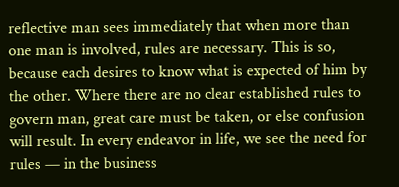reflective man sees immediately that when more than one man is involved, rules are necessary. This is so, because each desires to know what is expected of him by the other. Where there are no clear established rules to govern man, great care must be taken, or else confusion will result. In every endeavor in life, we see the need for rules — in the business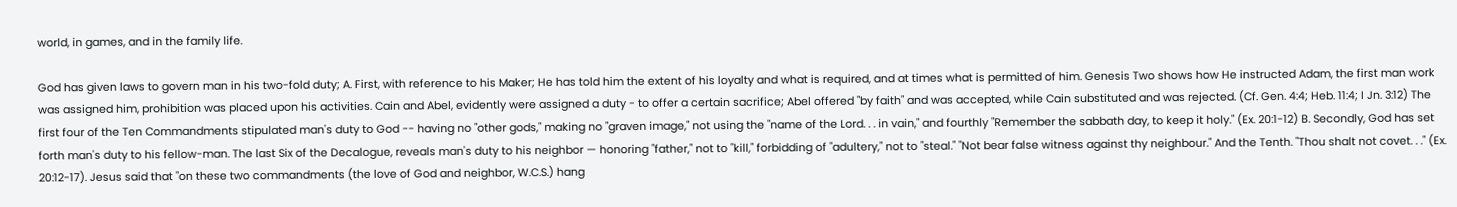world, in games, and in the family life.

God has given laws to govern man in his two-fold duty; A. First, with reference to his Maker; He has told him the extent of his loyalty and what is required, and at times what is permitted of him. Genesis Two shows how He instructed Adam, the first man work was assigned him, prohibition was placed upon his activities. Cain and Abel, evidently were assigned a duty - to offer a certain sacrifice; Abel offered "by faith" and was accepted, while Cain substituted and was rejected. (Cf. Gen. 4:4; Heb. 11:4; I Jn. 3:12) The first four of the Ten Commandments stipulated man's duty to God -- having no "other gods," making no "graven image," not using the "name of the Lord. . . in vain," and fourthly "Remember the sabbath day, to keep it holy." (Ex. 20:1-12) B. Secondly, God has set forth man's duty to his fellow-man. The last Six of the Decalogue, reveals man's duty to his neighbor — honoring "father," not to "kill," forbidding of "adultery," not to "steal." "Not bear false witness against thy neighbour." And the Tenth. "Thou shalt not covet. . ." (Ex. 20:12-17). Jesus said that "on these two commandments (the love of God and neighbor, W.C.S.) hang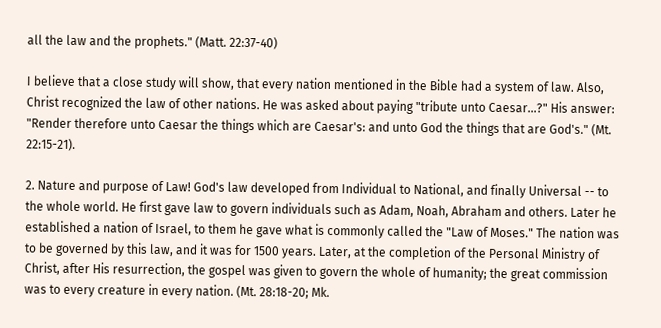all the law and the prophets." (Matt. 22:37-40)

I believe that a close study will show, that every nation mentioned in the Bible had a system of law. Also, Christ recognized the law of other nations. He was asked about paying "tribute unto Caesar...?" His answer: "Render therefore unto Caesar the things which are Caesar's: and unto God the things that are God's." (Mt. 22:15-21).

2. Nature and purpose of Law! God's law developed from Individual to National, and finally Universal -- to the whole world. He first gave law to govern individuals such as Adam, Noah, Abraham and others. Later he established a nation of Israel, to them he gave what is commonly called the "Law of Moses." The nation was to be governed by this law, and it was for 1500 years. Later, at the completion of the Personal Ministry of Christ, after His resurrection, the gospel was given to govern the whole of humanity; the great commission was to every creature in every nation. (Mt. 28:18-20; Mk.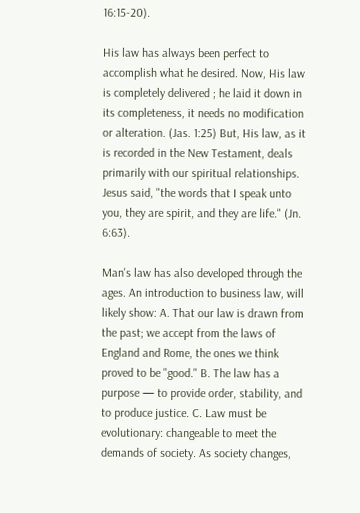16:15-20).

His law has always been perfect to accomplish what he desired. Now, His law is completely delivered ; he laid it down in its completeness, it needs no modification or alteration. (Jas. 1:25) But, His law, as it is recorded in the New Testament, deals primarily with our spiritual relationships. Jesus said, "the words that I speak unto you, they are spirit, and they are life." (Jn. 6:63).

Man's law has also developed through the ages. An introduction to business law, will likely show: A. That our law is drawn from the past; we accept from the laws of England and Rome, the ones we think proved to be "good." B. The law has a purpose — to provide order, stability, and to produce justice. C. Law must be evolutionary: changeable to meet the demands of society. As society changes,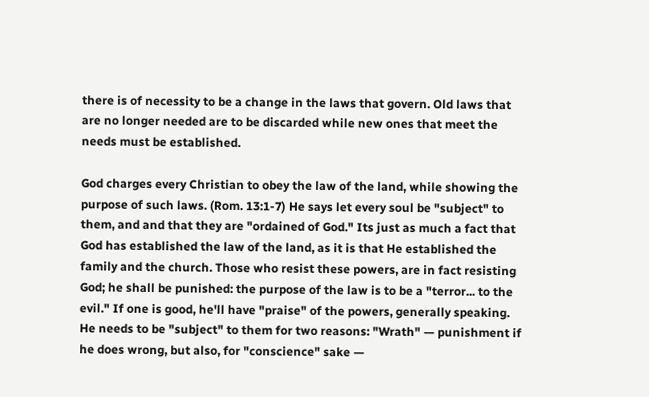there is of necessity to be a change in the laws that govern. Old laws that are no longer needed are to be discarded while new ones that meet the needs must be established.

God charges every Christian to obey the law of the land, while showing the purpose of such laws. (Rom. 13:1-7) He says let every soul be "subject" to them, and and that they are "ordained of God." Its just as much a fact that God has established the law of the land, as it is that He established the family and the church. Those who resist these powers, are in fact resisting God; he shall be punished: the purpose of the law is to be a "terror... to the evil." If one is good, he'll have "praise" of the powers, generally speaking. He needs to be "subject" to them for two reasons: "Wrath" — punishment if he does wrong, but also, for "conscience" sake —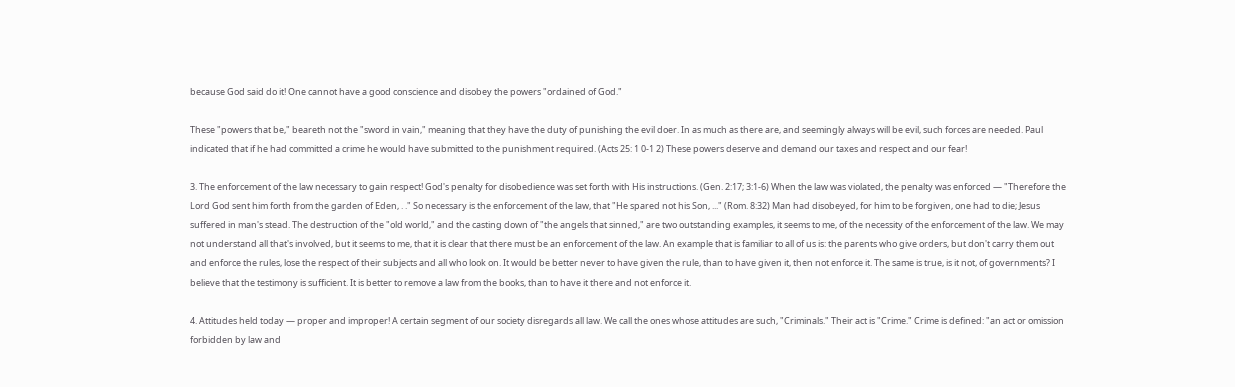because God said do it! One cannot have a good conscience and disobey the powers "ordained of God."

These "powers that be," beareth not the "sword in vain," meaning that they have the duty of punishing the evil doer. In as much as there are, and seemingly always will be evil, such forces are needed. Paul indicated that if he had committed a crime he would have submitted to the punishment required. (Acts 25: 1 0-1 2) These powers deserve and demand our taxes and respect and our fear!

3. The enforcement of the law necessary to gain respect! God's penalty for disobedience was set forth with His instructions. (Gen. 2:17; 3:1-6) When the law was violated, the penalty was enforced — "Therefore the Lord God sent him forth from the garden of Eden, . ." So necessary is the enforcement of the law, that "He spared not his Son, ..." (Rom. 8:32) Man had disobeyed, for him to be forgiven, one had to die; Jesus suffered in man's stead. The destruction of the "old world," and the casting down of "the angels that sinned," are two outstanding examples, it seems to me, of the necessity of the enforcement of the law. We may not understand all that's involved, but it seems to me, that it is clear that there must be an enforcement of the law. An example that is familiar to all of us is: the parents who give orders, but don't carry them out and enforce the rules, lose the respect of their subjects and all who look on. It would be better never to have given the rule, than to have given it, then not enforce it. The same is true, is it not, of governments? I believe that the testimony is sufficient. It is better to remove a law from the books, than to have it there and not enforce it.

4. Attitudes held today — proper and improper! A certain segment of our society disregards all law. We call the ones whose attitudes are such, "Criminals." Their act is "Crime." Crime is defined: "an act or omission forbidden by law and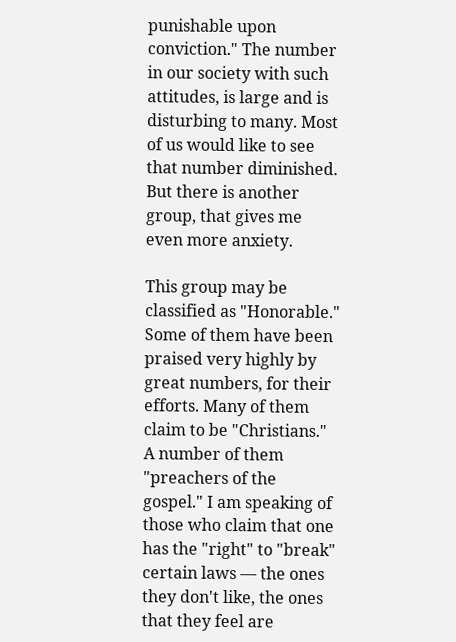punishable upon conviction." The number in our society with such attitudes, is large and is disturbing to many. Most of us would like to see that number diminished. But there is another group, that gives me even more anxiety.

This group may be classified as "Honorable." Some of them have been praised very highly by great numbers, for their efforts. Many of them claim to be "Christians." A number of them "preachers of the gospel." I am speaking of those who claim that one has the "right" to "break" certain laws — the ones they don't like, the ones that they feel are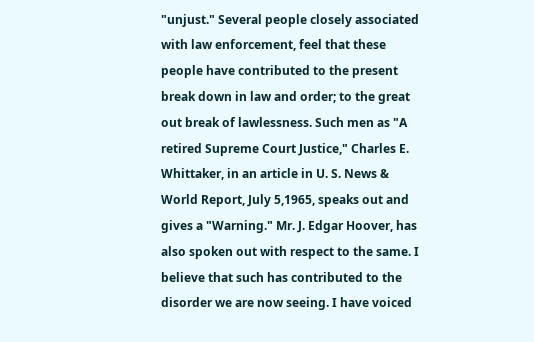"unjust." Several people closely associated with law enforcement, feel that these people have contributed to the present break down in law and order; to the great out break of lawlessness. Such men as "A retired Supreme Court Justice," Charles E. Whittaker, in an article in U. S. News & World Report, July 5,1965, speaks out and gives a "Warning." Mr. J. Edgar Hoover, has also spoken out with respect to the same. I believe that such has contributed to the disorder we are now seeing. I have voiced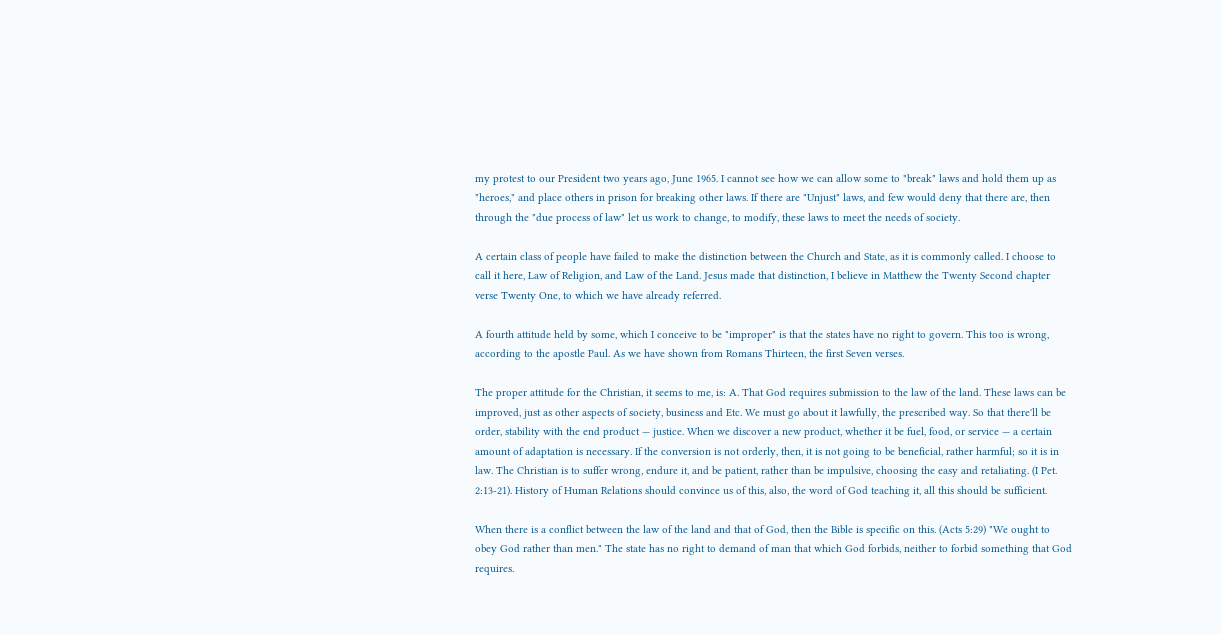my protest to our President two years ago, June 1965. I cannot see how we can allow some to "break" laws and hold them up as "heroes," and place others in prison for breaking other laws. If there are "Unjust" laws, and few would deny that there are, then through the "due process of law" let us work to change, to modify, these laws to meet the needs of society.

A certain class of people have failed to make the distinction between the Church and State, as it is commonly called. I choose to call it here, Law of Religion, and Law of the Land. Jesus made that distinction, I believe in Matthew the Twenty Second chapter verse Twenty One, to which we have already referred.

A fourth attitude held by some, which I conceive to be "improper" is that the states have no right to govern. This too is wrong, according to the apostle Paul. As we have shown from Romans Thirteen, the first Seven verses.

The proper attitude for the Christian, it seems to me, is: A. That God requires submission to the law of the land. These laws can be improved, just as other aspects of society, business and Etc. We must go about it lawfully, the prescribed way. So that there'll be order, stability with the end product — justice. When we discover a new product, whether it be fuel, food, or service — a certain amount of adaptation is necessary. If the conversion is not orderly, then, it is not going to be beneficial, rather harmful; so it is in law. The Christian is to suffer wrong, endure it, and be patient, rather than be impulsive, choosing the easy and retaliating. (I Pet. 2:13-21). History of Human Relations should convince us of this, also, the word of God teaching it, all this should be sufficient.

When there is a conflict between the law of the land and that of God, then the Bible is specific on this. (Acts 5:29) "We ought to obey God rather than men." The state has no right to demand of man that which God forbids, neither to forbid something that God requires.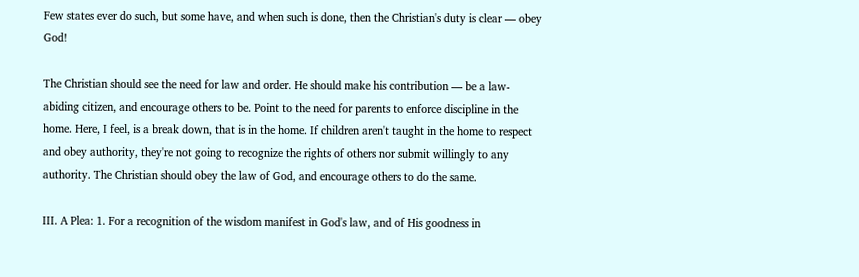Few states ever do such, but some have, and when such is done, then the Christian's duty is clear — obey God!

The Christian should see the need for law and order. He should make his contribution — be a law-abiding citizen, and encourage others to be. Point to the need for parents to enforce discipline in the home. Here, I feel, is a break down, that is in the home. If children aren't taught in the home to respect and obey authority, they're not going to recognize the rights of others nor submit willingly to any authority. The Christian should obey the law of God, and encourage others to do the same.

III. A Plea: 1. For a recognition of the wisdom manifest in God's law, and of His goodness in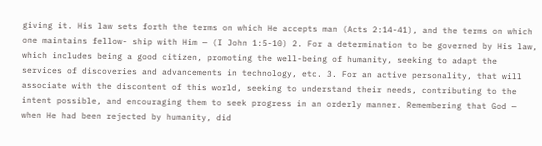giving it. His law sets forth the terms on which He accepts man (Acts 2:14-41), and the terms on which one maintains fellow- ship with Him — (I John 1:5-10) 2. For a determination to be governed by His law, which includes being a good citizen, promoting the well-being of humanity, seeking to adapt the services of discoveries and advancements in technology, etc. 3. For an active personality, that will associate with the discontent of this world, seeking to understand their needs, contributing to the intent possible, and encouraging them to seek progress in an orderly manner. Remembering that God — when He had been rejected by humanity, did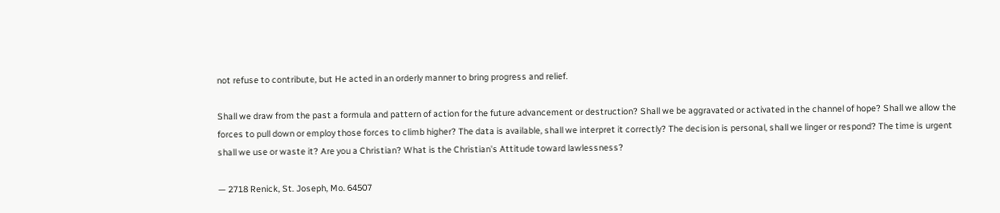not refuse to contribute, but He acted in an orderly manner to bring progress and relief.

Shall we draw from the past a formula and pattern of action for the future advancement or destruction? Shall we be aggravated or activated in the channel of hope? Shall we allow the forces to pull down or employ those forces to climb higher? The data is available, shall we interpret it correctly? The decision is personal, shall we linger or respond? The time is urgent shall we use or waste it? Are you a Christian? What is the Christian's Attitude toward lawlessness?

— 2718 Renick, St. Joseph, Mo. 64507